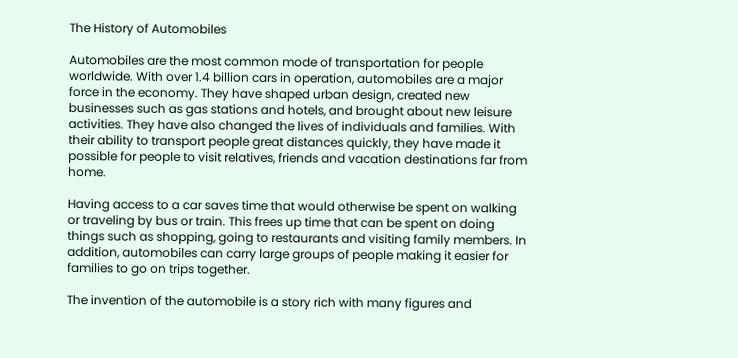The History of Automobiles

Automobiles are the most common mode of transportation for people worldwide. With over 1.4 billion cars in operation, automobiles are a major force in the economy. They have shaped urban design, created new businesses such as gas stations and hotels, and brought about new leisure activities. They have also changed the lives of individuals and families. With their ability to transport people great distances quickly, they have made it possible for people to visit relatives, friends and vacation destinations far from home.

Having access to a car saves time that would otherwise be spent on walking or traveling by bus or train. This frees up time that can be spent on doing things such as shopping, going to restaurants and visiting family members. In addition, automobiles can carry large groups of people making it easier for families to go on trips together.

The invention of the automobile is a story rich with many figures and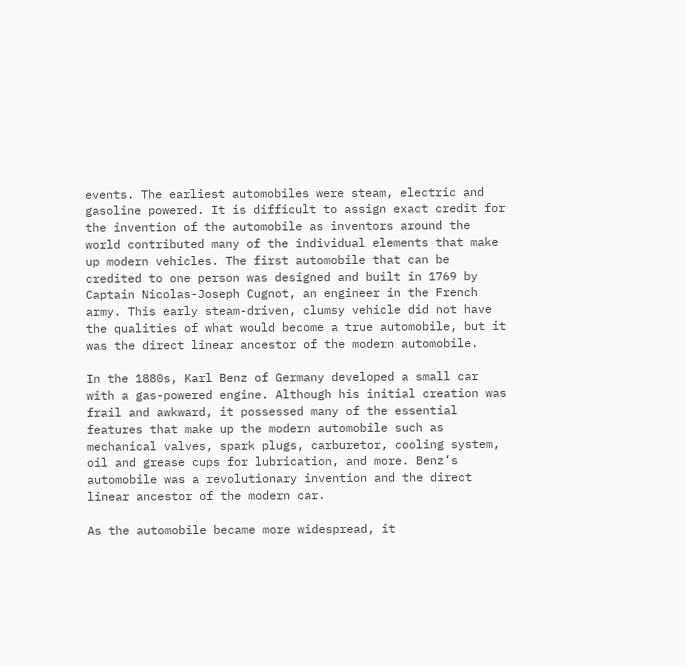events. The earliest automobiles were steam, electric and gasoline powered. It is difficult to assign exact credit for the invention of the automobile as inventors around the world contributed many of the individual elements that make up modern vehicles. The first automobile that can be credited to one person was designed and built in 1769 by Captain Nicolas-Joseph Cugnot, an engineer in the French army. This early steam-driven, clumsy vehicle did not have the qualities of what would become a true automobile, but it was the direct linear ancestor of the modern automobile.

In the 1880s, Karl Benz of Germany developed a small car with a gas-powered engine. Although his initial creation was frail and awkward, it possessed many of the essential features that make up the modern automobile such as mechanical valves, spark plugs, carburetor, cooling system, oil and grease cups for lubrication, and more. Benz’s automobile was a revolutionary invention and the direct linear ancestor of the modern car.

As the automobile became more widespread, it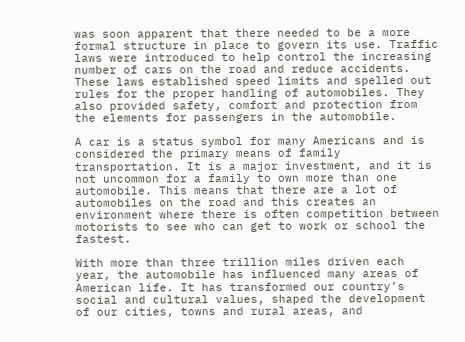was soon apparent that there needed to be a more formal structure in place to govern its use. Traffic laws were introduced to help control the increasing number of cars on the road and reduce accidents. These laws established speed limits and spelled out rules for the proper handling of automobiles. They also provided safety, comfort and protection from the elements for passengers in the automobile.

A car is a status symbol for many Americans and is considered the primary means of family transportation. It is a major investment, and it is not uncommon for a family to own more than one automobile. This means that there are a lot of automobiles on the road and this creates an environment where there is often competition between motorists to see who can get to work or school the fastest.

With more than three trillion miles driven each year, the automobile has influenced many areas of American life. It has transformed our country’s social and cultural values, shaped the development of our cities, towns and rural areas, and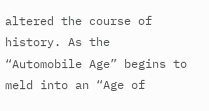altered the course of history. As the “Automobile Age” begins to meld into an “Age of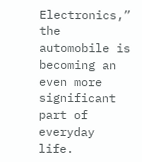Electronics,” the automobile is becoming an even more significant part of everyday life.